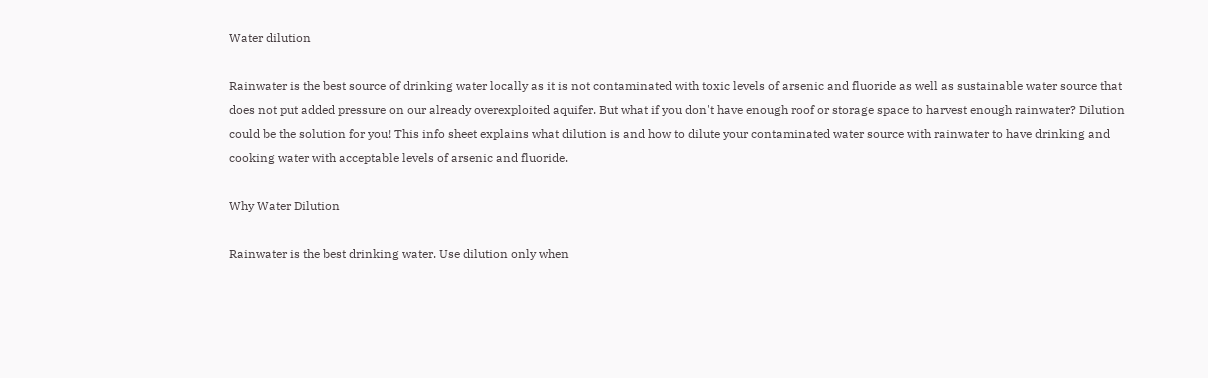Water dilution

Rainwater is the best source of drinking water locally as it is not contaminated with toxic levels of arsenic and fluoride as well as sustainable water source that does not put added pressure on our already overexploited aquifer. But what if you don't have enough roof or storage space to harvest enough rainwater? Dilution could be the solution for you! This info sheet explains what dilution is and how to dilute your contaminated water source with rainwater to have drinking and cooking water with acceptable levels of arsenic and fluoride.

Why Water Dilution

Rainwater is the best drinking water. Use dilution only when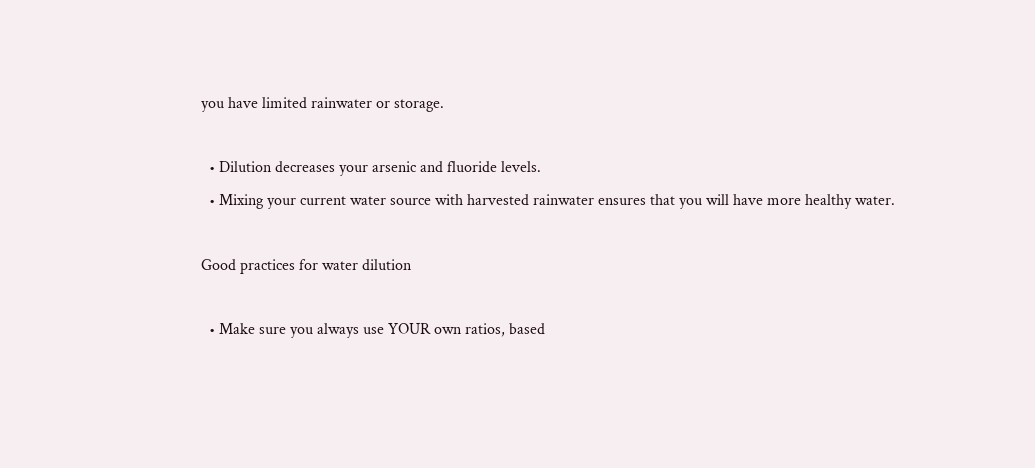you have limited rainwater or storage.

  • Dilution decreases your arsenic and fluoride levels.
  • Mixing your current water source with harvested rainwater ensures that you will have more healthy water.

Good practices for water dilution

  • Make sure you always use YOUR own ratios, based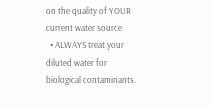on the quality of YOUR current water source.
  • ALWAYS treat your diluted water for biological contaminants.